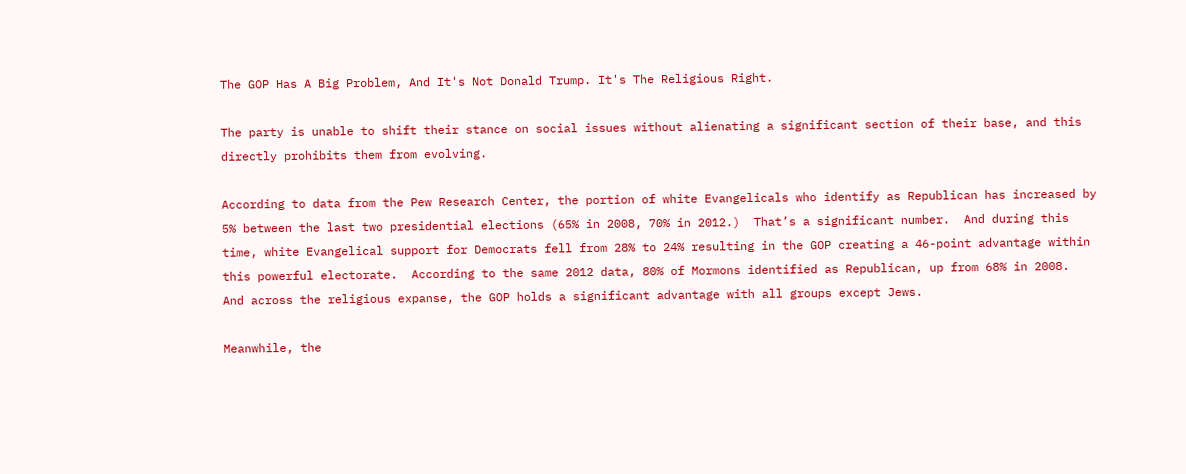The GOP Has A Big Problem, And It's Not Donald Trump. It's The Religious Right.

The party is unable to shift their stance on social issues without alienating a significant section of their base, and this directly prohibits them from evolving.

According to data from the Pew Research Center, the portion of white Evangelicals who identify as Republican has increased by 5% between the last two presidential elections (65% in 2008, 70% in 2012.)  That’s a significant number.  And during this time, white Evangelical support for Democrats fell from 28% to 24% resulting in the GOP creating a 46-point advantage within this powerful electorate.  According to the same 2012 data, 80% of Mormons identified as Republican, up from 68% in 2008.  And across the religious expanse, the GOP holds a significant advantage with all groups except Jews.

Meanwhile, the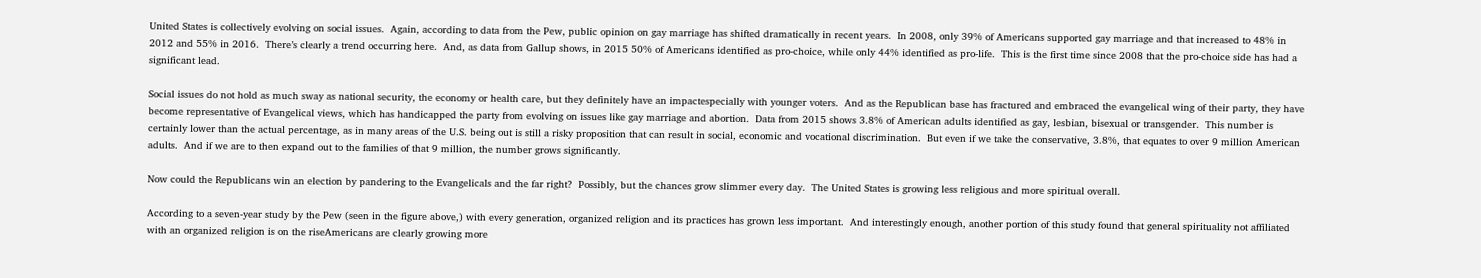United States is collectively evolving on social issues.  Again, according to data from the Pew, public opinion on gay marriage has shifted dramatically in recent years.  In 2008, only 39% of Americans supported gay marriage and that increased to 48% in 2012 and 55% in 2016.  There’s clearly a trend occurring here.  And, as data from Gallup shows, in 2015 50% of Americans identified as pro-choice, while only 44% identified as pro-life.  This is the first time since 2008 that the pro-choice side has had a significant lead.

Social issues do not hold as much sway as national security, the economy or health care, but they definitely have an impactespecially with younger voters.  And as the Republican base has fractured and embraced the evangelical wing of their party, they have become representative of Evangelical views, which has handicapped the party from evolving on issues like gay marriage and abortion.  Data from 2015 shows 3.8% of American adults identified as gay, lesbian, bisexual or transgender.  This number is certainly lower than the actual percentage, as in many areas of the U.S. being out is still a risky proposition that can result in social, economic and vocational discrimination.  But even if we take the conservative, 3.8%, that equates to over 9 million American adults.  And if we are to then expand out to the families of that 9 million, the number grows significantly.

Now could the Republicans win an election by pandering to the Evangelicals and the far right?  Possibly, but the chances grow slimmer every day.  The United States is growing less religious and more spiritual overall.

According to a seven-year study by the Pew (seen in the figure above,) with every generation, organized religion and its practices has grown less important.  And interestingly enough, another portion of this study found that general spirituality not affiliated with an organized religion is on the riseAmericans are clearly growing more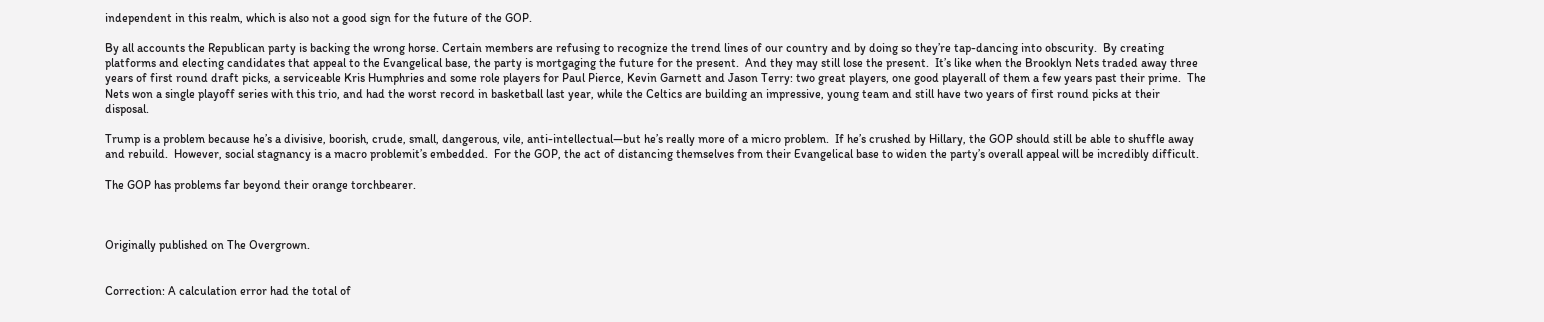independent in this realm, which is also not a good sign for the future of the GOP.

By all accounts the Republican party is backing the wrong horse. Certain members are refusing to recognize the trend lines of our country and by doing so they’re tap-dancing into obscurity.  By creating platforms and electing candidates that appeal to the Evangelical base, the party is mortgaging the future for the present.  And they may still lose the present.  It’s like when the Brooklyn Nets traded away three years of first round draft picks, a serviceable Kris Humphries and some role players for Paul Pierce, Kevin Garnett and Jason Terry: two great players, one good playerall of them a few years past their prime.  The Nets won a single playoff series with this trio, and had the worst record in basketball last year, while the Celtics are building an impressive, young team and still have two years of first round picks at their disposal.

Trump is a problem because he’s a divisive, boorish, crude, small, dangerous, vile, anti-intellectual—but he’s really more of a micro problem.  If he’s crushed by Hillary, the GOP should still be able to shuffle away and rebuild.  However, social stagnancy is a macro problemit’s embedded.  For the GOP, the act of distancing themselves from their Evangelical base to widen the party’s overall appeal will be incredibly difficult.

The GOP has problems far beyond their orange torchbearer.



Originally published on The Overgrown.


Correction: A calculation error had the total of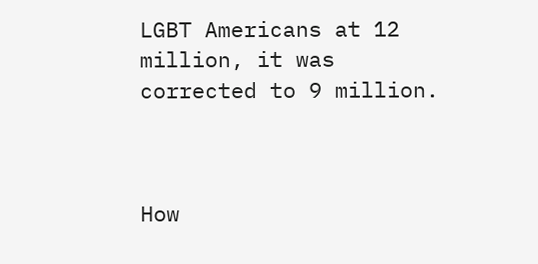LGBT Americans at 12 million, it was corrected to 9 million.



How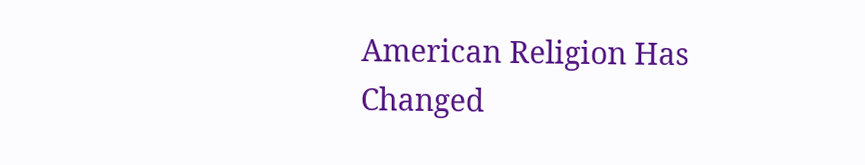American Religion Has Changed